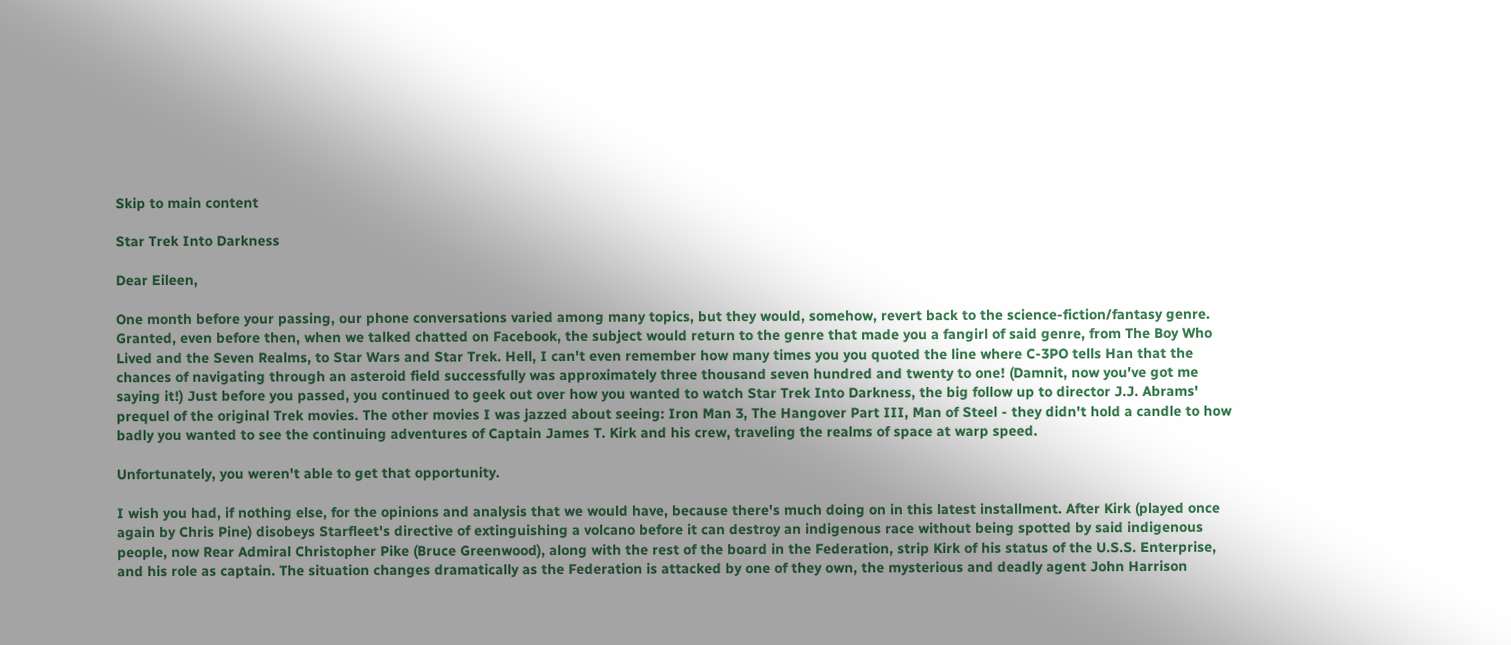Skip to main content

Star Trek Into Darkness

Dear Eileen,

One month before your passing, our phone conversations varied among many topics, but they would, somehow, revert back to the science-fiction/fantasy genre. Granted, even before then, when we talked chatted on Facebook, the subject would return to the genre that made you a fangirl of said genre, from The Boy Who Lived and the Seven Realms, to Star Wars and Star Trek. Hell, I can't even remember how many times you you quoted the line where C-3PO tells Han that the chances of navigating through an asteroid field successfully was approximately three thousand seven hundred and twenty to one! (Damnit, now you've got me saying it!) Just before you passed, you continued to geek out over how you wanted to watch Star Trek Into Darkness, the big follow up to director J.J. Abrams' prequel of the original Trek movies. The other movies I was jazzed about seeing: Iron Man 3, The Hangover Part III, Man of Steel - they didn't hold a candle to how badly you wanted to see the continuing adventures of Captain James T. Kirk and his crew, traveling the realms of space at warp speed.

Unfortunately, you weren't able to get that opportunity.

I wish you had, if nothing else, for the opinions and analysis that we would have, because there's much doing on in this latest installment. After Kirk (played once again by Chris Pine) disobeys Starfleet's directive of extinguishing a volcano before it can destroy an indigenous race without being spotted by said indigenous people, now Rear Admiral Christopher Pike (Bruce Greenwood), along with the rest of the board in the Federation, strip Kirk of his status of the U.S.S. Enterprise, and his role as captain. The situation changes dramatically as the Federation is attacked by one of they own, the mysterious and deadly agent John Harrison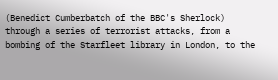(Benedict Cumberbatch of the BBC's Sherlock) through a series of terrorist attacks, from a bombing of the Starfleet library in London, to the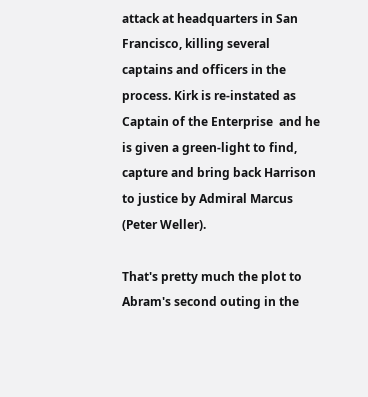attack at headquarters in San Francisco, killing several captains and officers in the process. Kirk is re-instated as Captain of the Enterprise  and he is given a green-light to find, capture and bring back Harrison to justice by Admiral Marcus (Peter Weller).

That's pretty much the plot to Abram's second outing in the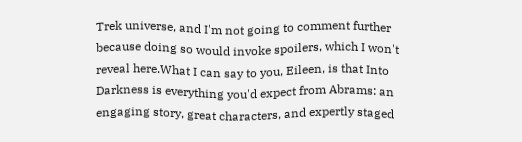Trek universe, and I'm not going to comment further because doing so would invoke spoilers, which I won't reveal here.What I can say to you, Eileen, is that Into Darkness is everything you'd expect from Abrams: an engaging story, great characters, and expertly staged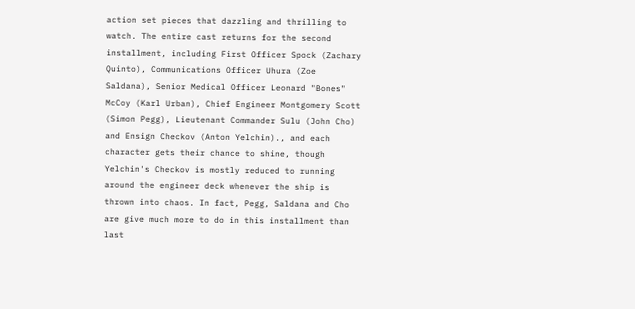action set pieces that dazzling and thrilling to watch. The entire cast returns for the second installment, including First Officer Spock (Zachary Quinto), Communications Officer Uhura (Zoe Saldana), Senior Medical Officer Leonard "Bones" McCoy (Karl Urban), Chief Engineer Montgomery Scott (Simon Pegg), Lieutenant Commander Sulu (John Cho) and Ensign Checkov (Anton Yelchin)., and each character gets their chance to shine, though Yelchin's Checkov is mostly reduced to running around the engineer deck whenever the ship is thrown into chaos. In fact, Pegg, Saldana and Cho are give much more to do in this installment than last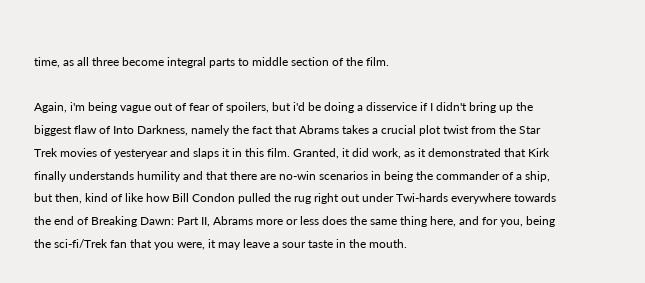time, as all three become integral parts to middle section of the film.

Again, i'm being vague out of fear of spoilers, but i'd be doing a disservice if I didn't bring up the biggest flaw of Into Darkness, namely the fact that Abrams takes a crucial plot twist from the Star Trek movies of yesteryear and slaps it in this film. Granted, it did work, as it demonstrated that Kirk finally understands humility and that there are no-win scenarios in being the commander of a ship, but then, kind of like how Bill Condon pulled the rug right out under Twi-hards everywhere towards the end of Breaking Dawn: Part II, Abrams more or less does the same thing here, and for you, being the sci-fi/Trek fan that you were, it may leave a sour taste in the mouth.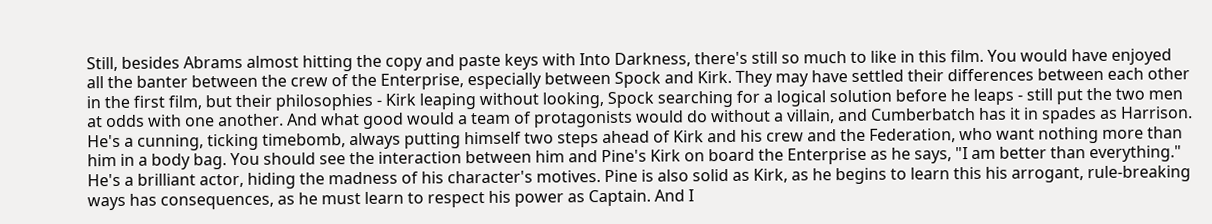Still, besides Abrams almost hitting the copy and paste keys with Into Darkness, there's still so much to like in this film. You would have enjoyed all the banter between the crew of the Enterprise, especially between Spock and Kirk. They may have settled their differences between each other in the first film, but their philosophies - Kirk leaping without looking, Spock searching for a logical solution before he leaps - still put the two men at odds with one another. And what good would a team of protagonists would do without a villain, and Cumberbatch has it in spades as Harrison. He's a cunning, ticking timebomb, always putting himself two steps ahead of Kirk and his crew and the Federation, who want nothing more than him in a body bag. You should see the interaction between him and Pine's Kirk on board the Enterprise as he says, "I am better than everything." He's a brilliant actor, hiding the madness of his character's motives. Pine is also solid as Kirk, as he begins to learn this his arrogant, rule-breaking ways has consequences, as he must learn to respect his power as Captain. And I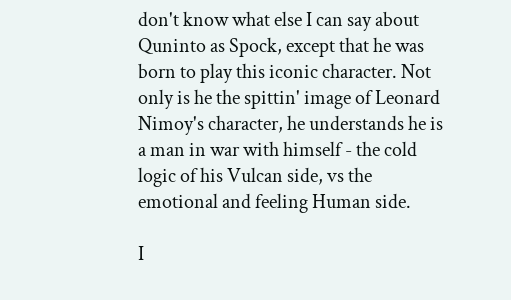don't know what else I can say about Quninto as Spock, except that he was born to play this iconic character. Not only is he the spittin' image of Leonard Nimoy's character, he understands he is a man in war with himself - the cold logic of his Vulcan side, vs the emotional and feeling Human side.

I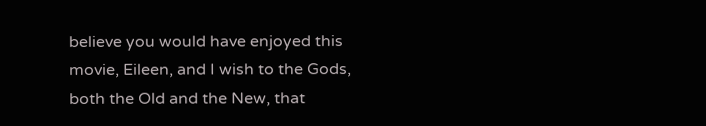believe you would have enjoyed this movie, Eileen, and I wish to the Gods, both the Old and the New, that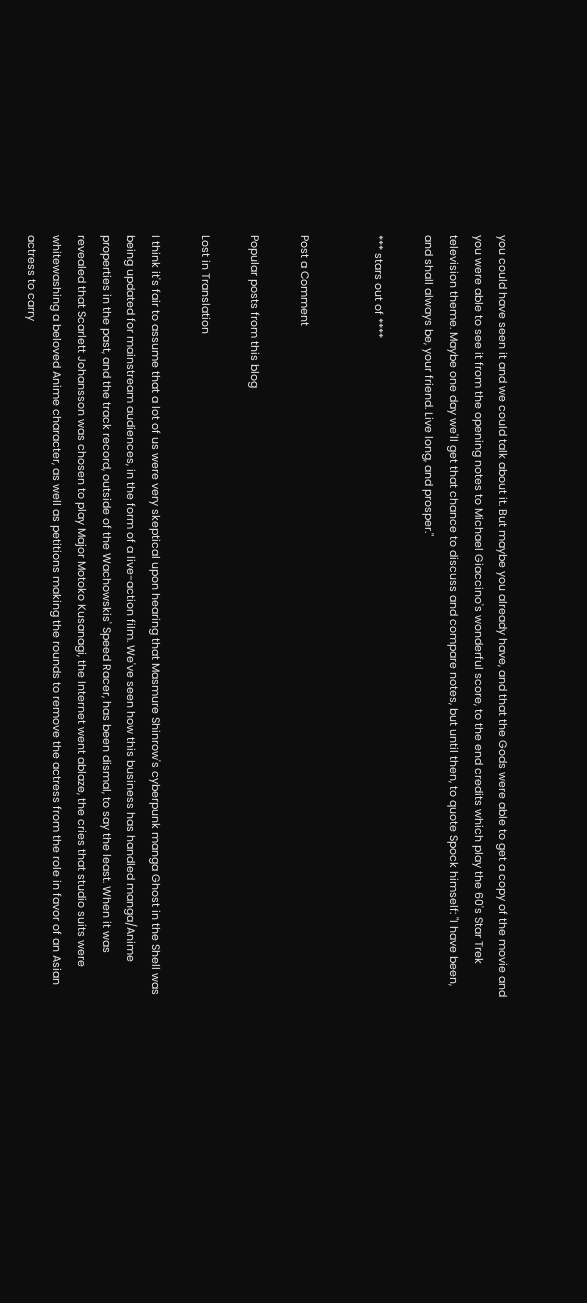you could have seen it and we could talk about it. But maybe you already have, and that the Gods were able to get a copy of the movie and you were able to see it from the opening notes to Michael Giaccino's wonderful score, to the end credits which play the 60's Star Trek television theme. Maybe one day we'll get that chance to discuss and compare notes, but until then, to quote Spock himself: "I have been, and shall always be, your friend. Live long, and prosper."

*** stars out of ****


Post a Comment

Popular posts from this blog

Lost in Translation

I think it's fair to assume that a lot of us were very skeptical upon hearing that Masmure Shinrow's cyberpunk manga Ghost in the Shell was being updated for mainstream audiences, in the form of a live-action film. We've seen how this business has handled manga/Anime properties in the past, and the track record, outside of the Wachowskis' Speed Racer, has been dismal, to say the least. When it was revealed that Scarlett Johansson was chosen to play Major Motoko Kusanagi, the Internet went ablaze, the cries that studio suits were whitewashing a beloved Anime character, as well as petitions making the rounds to remove the actress from the role in favor of an Asian actress to carry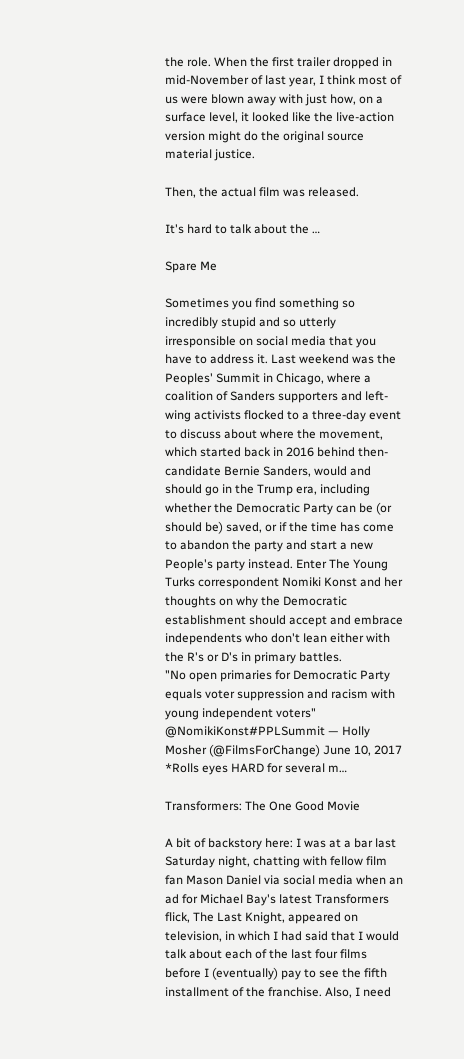the role. When the first trailer dropped in mid-November of last year, I think most of us were blown away with just how, on a surface level, it looked like the live-action version might do the original source material justice.

Then, the actual film was released.

It's hard to talk about the …

Spare Me

Sometimes you find something so incredibly stupid and so utterly irresponsible on social media that you have to address it. Last weekend was the Peoples' Summit in Chicago, where a coalition of Sanders supporters and left-wing activists flocked to a three-day event to discuss about where the movement, which started back in 2016 behind then-candidate Bernie Sanders, would and should go in the Trump era, including whether the Democratic Party can be (or should be) saved, or if the time has come to abandon the party and start a new People's party instead. Enter The Young Turks correspondent Nomiki Konst and her thoughts on why the Democratic establishment should accept and embrace independents who don't lean either with the R's or D's in primary battles.
"No open primaries for Democratic Party equals voter suppression and racism with young independent voters" @NomikiKonst#PPLSummit — Holly Mosher (@FilmsForChange) June 10, 2017
*Rolls eyes HARD for several m…

Transformers: The One Good Movie

A bit of backstory here: I was at a bar last Saturday night, chatting with fellow film fan Mason Daniel via social media when an ad for Michael Bay's latest Transformers flick, The Last Knight, appeared on television, in which I had said that I would talk about each of the last four films before I (eventually) pay to see the fifth installment of the franchise. Also, I need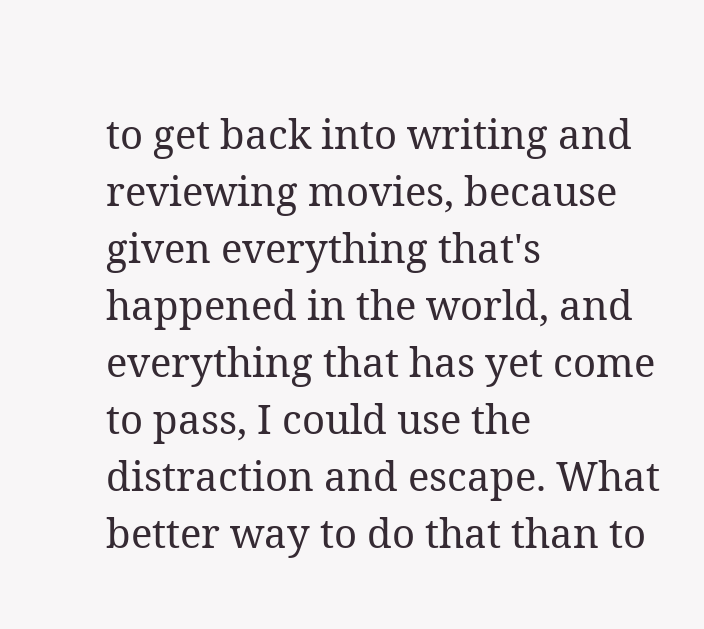to get back into writing and reviewing movies, because given everything that's happened in the world, and everything that has yet come to pass, I could use the distraction and escape. What better way to do that than to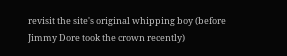revisit the site's original whipping boy (before Jimmy Dore took the crown recently)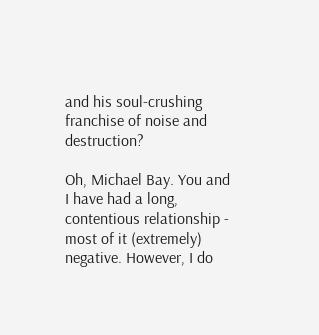and his soul-crushing franchise of noise and destruction?

Oh, Michael Bay. You and I have had a long, contentious relationship - most of it (extremely) negative. However, I do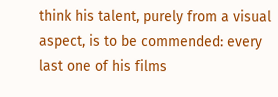think his talent, purely from a visual aspect, is to be commended: every last one of his films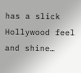has a slick Hollywood feel and shine…